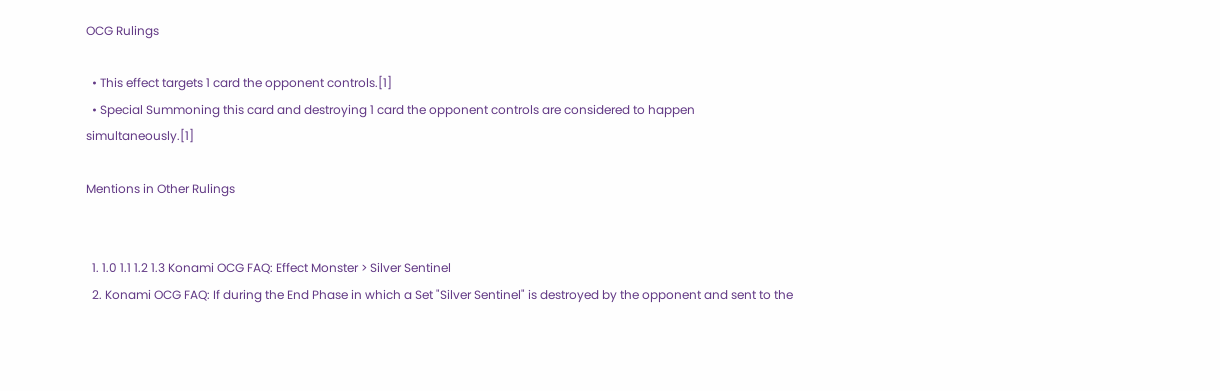OCG Rulings

  • This effect targets 1 card the opponent controls.[1]
  • Special Summoning this card and destroying 1 card the opponent controls are considered to happen simultaneously.[1]

Mentions in Other Rulings


  1. 1.0 1.1 1.2 1.3 Konami OCG FAQ: Effect Monster > Silver Sentinel
  2. Konami OCG FAQ: If during the End Phase in which a Set "Silver Sentinel" is destroyed by the opponent and sent to the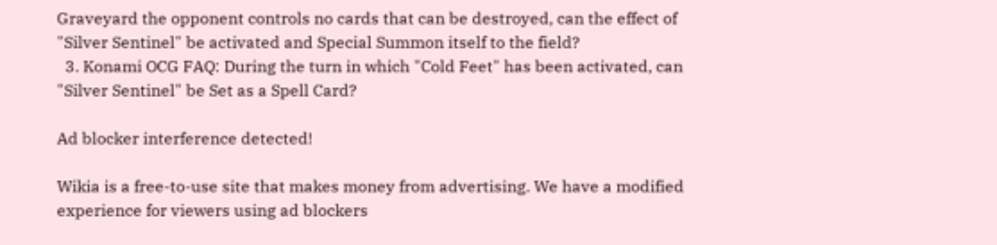Graveyard the opponent controls no cards that can be destroyed, can the effect of "Silver Sentinel" be activated and Special Summon itself to the field?
  3. Konami OCG FAQ: During the turn in which "Cold Feet" has been activated, can "Silver Sentinel" be Set as a Spell Card?

Ad blocker interference detected!

Wikia is a free-to-use site that makes money from advertising. We have a modified experience for viewers using ad blockers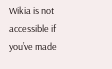Wikia is not accessible if you’ve made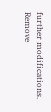further modifications. Remove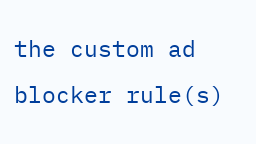the custom ad blocker rule(s)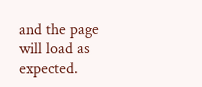and the page will load as expected.